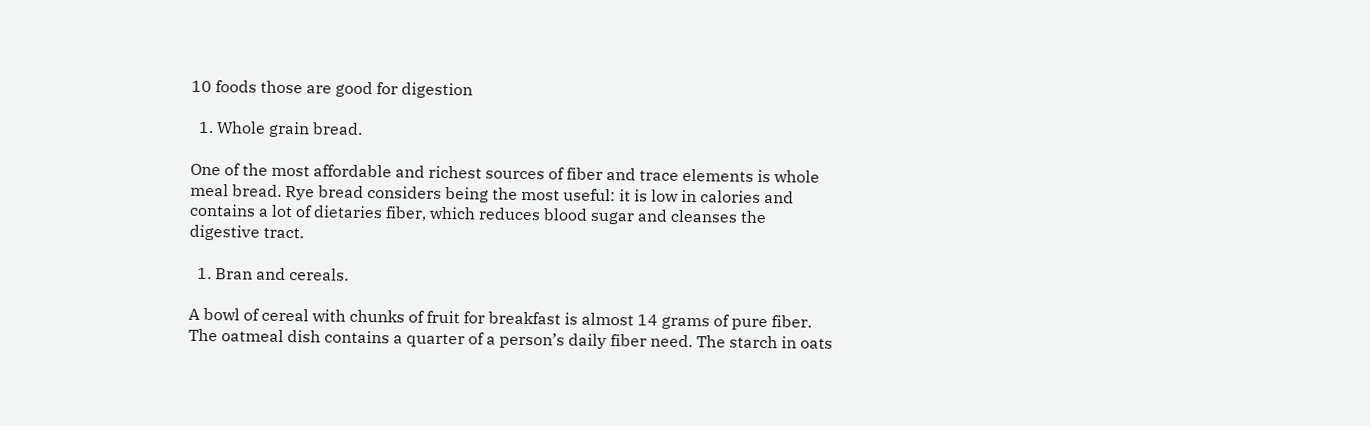10 foods those are good for digestion

  1. Whole grain bread.

One of the most affordable and richest sources of fiber and trace elements is whole meal bread. Rye bread considers being the most useful: it is low in calories and contains a lot of dietaries fiber, which reduces blood sugar and cleanses the digestive tract.

  1. Bran and cereals.

A bowl of cereal with chunks of fruit for breakfast is almost 14 grams of pure fiber. The oatmeal dish contains a quarter of a person’s daily fiber need. The starch in oats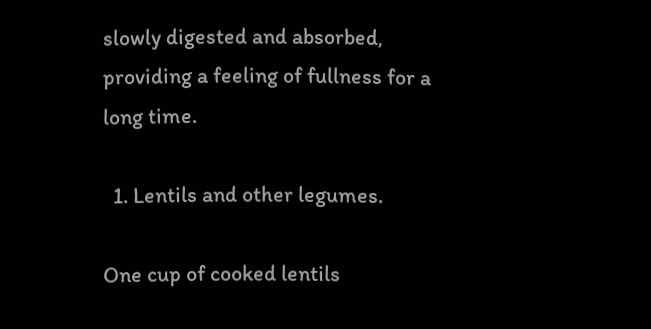slowly digested and absorbed, providing a feeling of fullness for a long time.

  1. Lentils and other legumes.

One cup of cooked lentils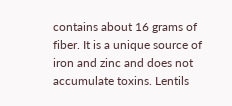contains about 16 grams of fiber. It is a unique source of iron and zinc and does not accumulate toxins. Lentils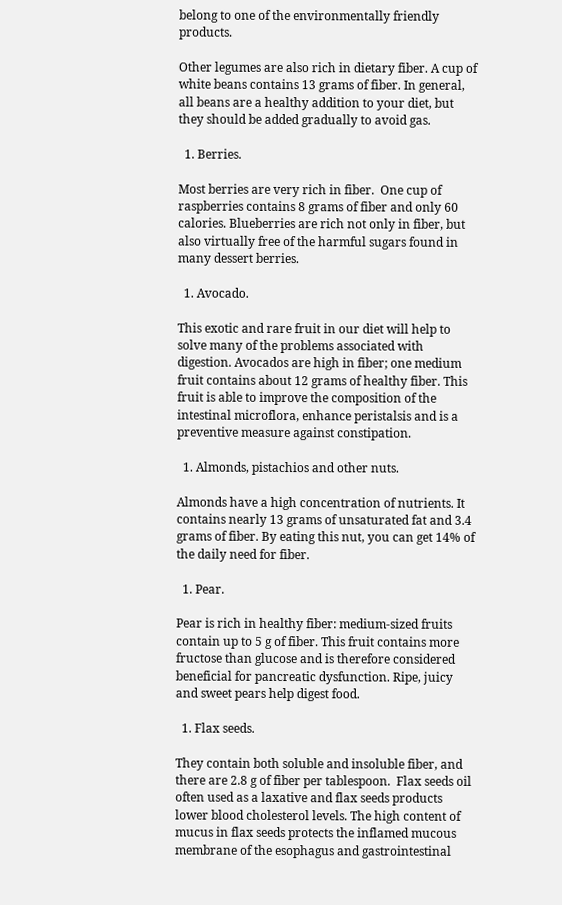belong to one of the environmentally friendly products.

Other legumes are also rich in dietary fiber. A cup of white beans contains 13 grams of fiber. In general, all beans are a healthy addition to your diet, but they should be added gradually to avoid gas.

  1. Berries.

Most berries are very rich in fiber.  One cup of raspberries contains 8 grams of fiber and only 60 calories. Blueberries are rich not only in fiber, but also virtually free of the harmful sugars found in many dessert berries.

  1. Avocado.

This exotic and rare fruit in our diet will help to solve many of the problems associated with digestion. Avocados are high in fiber; one medium fruit contains about 12 grams of healthy fiber. This fruit is able to improve the composition of the intestinal microflora, enhance peristalsis and is a preventive measure against constipation.

  1. Almonds, pistachios and other nuts.

Almonds have a high concentration of nutrients. It contains nearly 13 grams of unsaturated fat and 3.4 grams of fiber. By eating this nut, you can get 14% of the daily need for fiber.

  1. Pear.

Pear is rich in healthy fiber: medium-sized fruits contain up to 5 g of fiber. This fruit contains more fructose than glucose and is therefore considered beneficial for pancreatic dysfunction. Ripe, juicy and sweet pears help digest food.

  1. Flax seeds.

They contain both soluble and insoluble fiber, and there are 2.8 g of fiber per tablespoon.  Flax seeds oil often used as a laxative and flax seeds products lower blood cholesterol levels. The high content of mucus in flax seeds protects the inflamed mucous membrane of the esophagus and gastrointestinal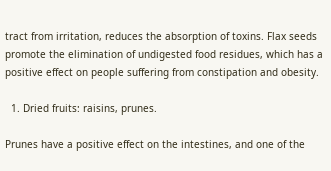tract from irritation, reduces the absorption of toxins. Flax seeds promote the elimination of undigested food residues, which has a positive effect on people suffering from constipation and obesity.

  1. Dried fruits: raisins, prunes.

Prunes have a positive effect on the intestines, and one of the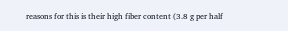reasons for this is their high fiber content (3.8 g per half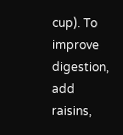cup). To improve digestion, add raisins,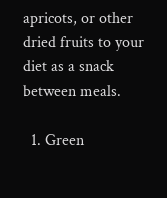apricots, or other dried fruits to your diet as a snack between meals.

  1. Green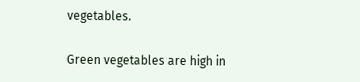vegetables.

Green vegetables are high in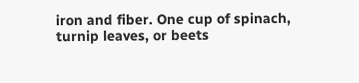iron and fiber. One cup of spinach, turnip leaves, or beets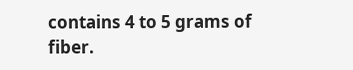contains 4 to 5 grams of fiber.